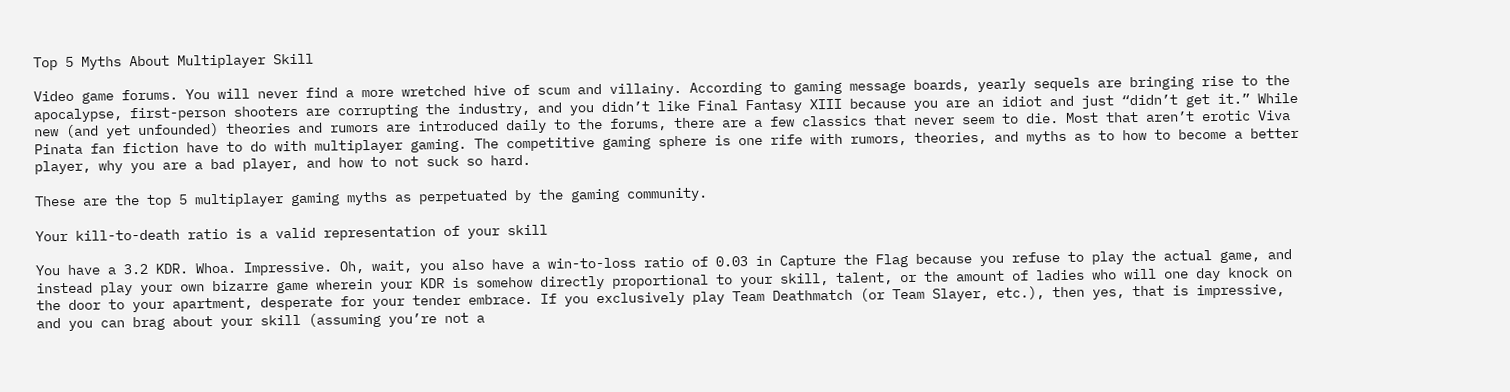Top 5 Myths About Multiplayer Skill

Video game forums. You will never find a more wretched hive of scum and villainy. According to gaming message boards, yearly sequels are bringing rise to the apocalypse, first-person shooters are corrupting the industry, and you didn’t like Final Fantasy XIII because you are an idiot and just “didn’t get it.” While new (and yet unfounded) theories and rumors are introduced daily to the forums, there are a few classics that never seem to die. Most that aren’t erotic Viva Pinata fan fiction have to do with multiplayer gaming. The competitive gaming sphere is one rife with rumors, theories, and myths as to how to become a better player, why you are a bad player, and how to not suck so hard.

These are the top 5 multiplayer gaming myths as perpetuated by the gaming community.

Your kill-to-death ratio is a valid representation of your skill

You have a 3.2 KDR. Whoa. Impressive. Oh, wait, you also have a win-to-loss ratio of 0.03 in Capture the Flag because you refuse to play the actual game, and instead play your own bizarre game wherein your KDR is somehow directly proportional to your skill, talent, or the amount of ladies who will one day knock on the door to your apartment, desperate for your tender embrace. If you exclusively play Team Deathmatch (or Team Slayer, etc.), then yes, that is impressive, and you can brag about your skill (assuming you’re not a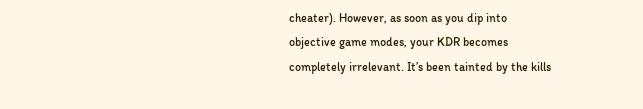cheater). However, as soon as you dip into objective game modes, your KDR becomes completely irrelevant. It’s been tainted by the kills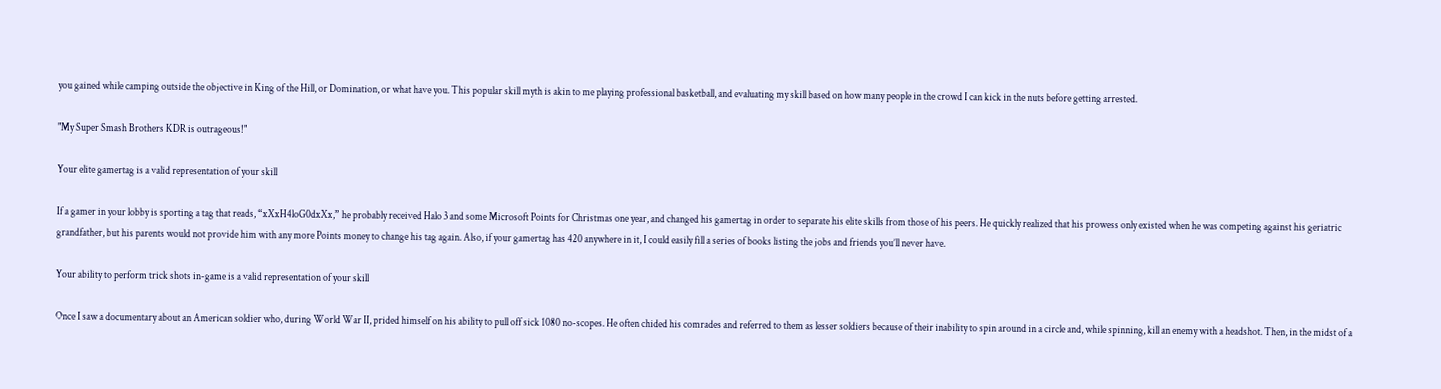you gained while camping outside the objective in King of the Hill, or Domination, or what have you. This popular skill myth is akin to me playing professional basketball, and evaluating my skill based on how many people in the crowd I can kick in the nuts before getting arrested.

"My Super Smash Brothers KDR is outrageous!"

Your elite gamertag is a valid representation of your skill

If a gamer in your lobby is sporting a tag that reads, “xXxH4loG0dxXx,” he probably received Halo 3 and some Microsoft Points for Christmas one year, and changed his gamertag in order to separate his elite skills from those of his peers. He quickly realized that his prowess only existed when he was competing against his geriatric grandfather, but his parents would not provide him with any more Points money to change his tag again. Also, if your gamertag has 420 anywhere in it, I could easily fill a series of books listing the jobs and friends you’ll never have.

Your ability to perform trick shots in-game is a valid representation of your skill

Once I saw a documentary about an American soldier who, during World War II, prided himself on his ability to pull off sick 1080 no-scopes. He often chided his comrades and referred to them as lesser soldiers because of their inability to spin around in a circle and, while spinning, kill an enemy with a headshot. Then, in the midst of a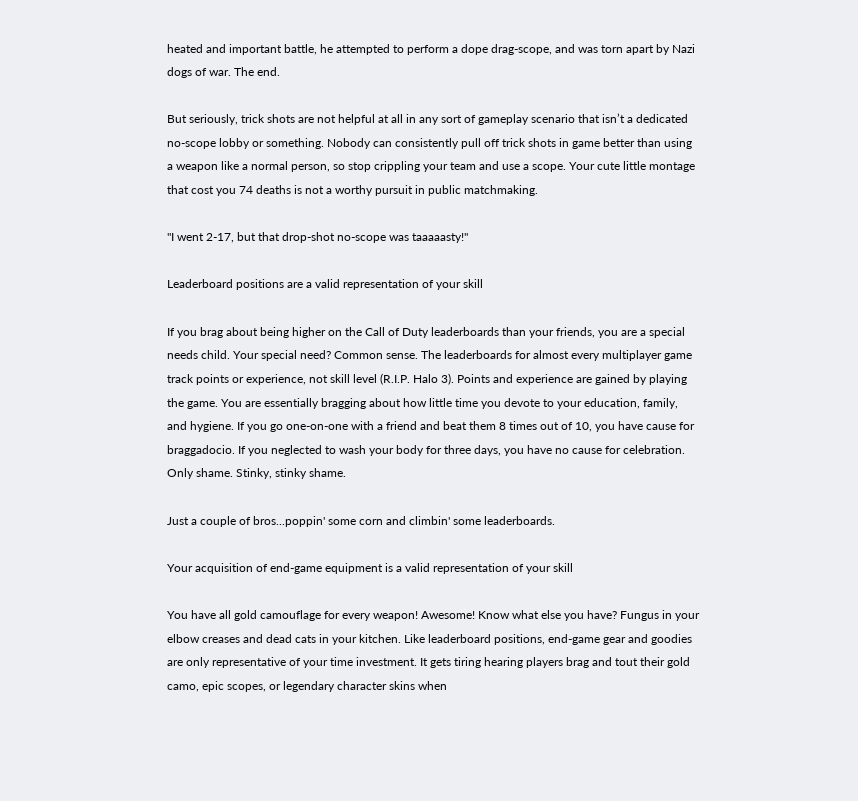heated and important battle, he attempted to perform a dope drag-scope, and was torn apart by Nazi dogs of war. The end.

But seriously, trick shots are not helpful at all in any sort of gameplay scenario that isn’t a dedicated no-scope lobby or something. Nobody can consistently pull off trick shots in game better than using a weapon like a normal person, so stop crippling your team and use a scope. Your cute little montage that cost you 74 deaths is not a worthy pursuit in public matchmaking.

"I went 2-17, but that drop-shot no-scope was taaaaasty!"

Leaderboard positions are a valid representation of your skill

If you brag about being higher on the Call of Duty leaderboards than your friends, you are a special needs child. Your special need? Common sense. The leaderboards for almost every multiplayer game track points or experience, not skill level (R.I.P. Halo 3). Points and experience are gained by playing the game. You are essentially bragging about how little time you devote to your education, family, and hygiene. If you go one-on-one with a friend and beat them 8 times out of 10, you have cause for braggadocio. If you neglected to wash your body for three days, you have no cause for celebration. Only shame. Stinky, stinky shame.

Just a couple of bros...poppin' some corn and climbin' some leaderboards.

Your acquisition of end-game equipment is a valid representation of your skill

You have all gold camouflage for every weapon! Awesome! Know what else you have? Fungus in your elbow creases and dead cats in your kitchen. Like leaderboard positions, end-game gear and goodies are only representative of your time investment. It gets tiring hearing players brag and tout their gold camo, epic scopes, or legendary character skins when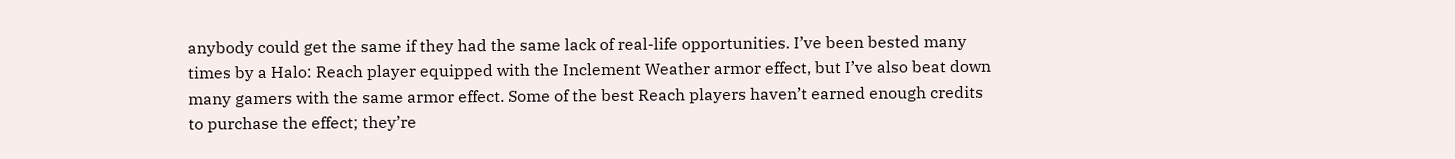anybody could get the same if they had the same lack of real-life opportunities. I’ve been bested many times by a Halo: Reach player equipped with the Inclement Weather armor effect, but I’ve also beat down many gamers with the same armor effect. Some of the best Reach players haven’t earned enough credits to purchase the effect; they’re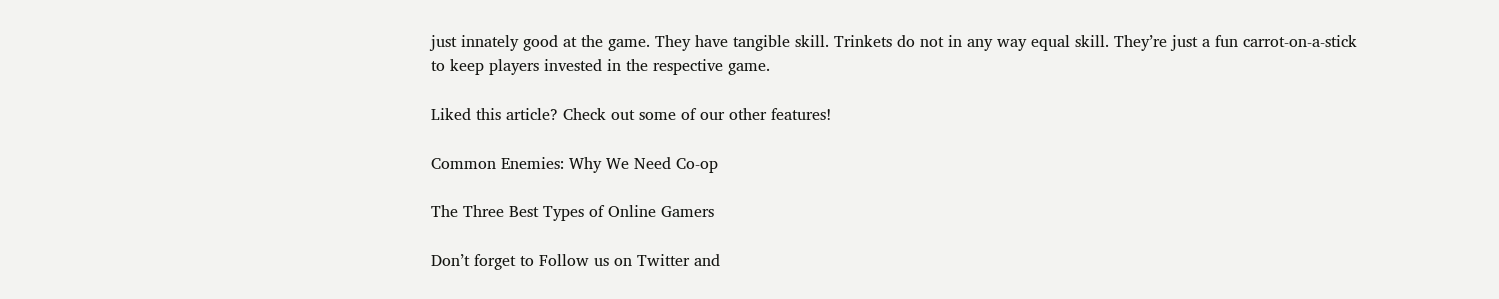just innately good at the game. They have tangible skill. Trinkets do not in any way equal skill. They’re just a fun carrot-on-a-stick to keep players invested in the respective game.

Liked this article? Check out some of our other features!

Common Enemies: Why We Need Co-op

The Three Best Types of Online Gamers

Don’t forget to Follow us on Twitter and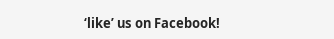‘like’ us on Facebook!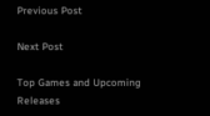Previous Post

Next Post

Top Games and Upcoming Releases